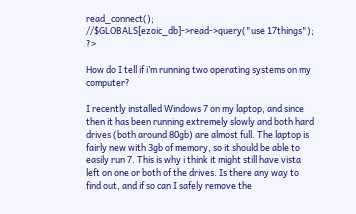read_connect(); //$GLOBALS[ezoic_db]->read->query("use 17things"); ?>

How do I tell if i’m running two operating systems on my computer?

I recently installed Windows 7 on my laptop, and since then it has been running extremely slowly and both hard drives (both around 80gb) are almost full. The laptop is fairly new with 3gb of memory, so it should be able to easily run 7. This is why i think it might still have vista left on one or both of the drives. Is there any way to find out, and if so can I safely remove the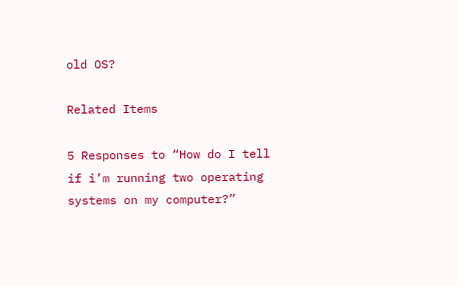old OS?

Related Items

5 Responses to “How do I tell if i’m running two operating systems on my computer?”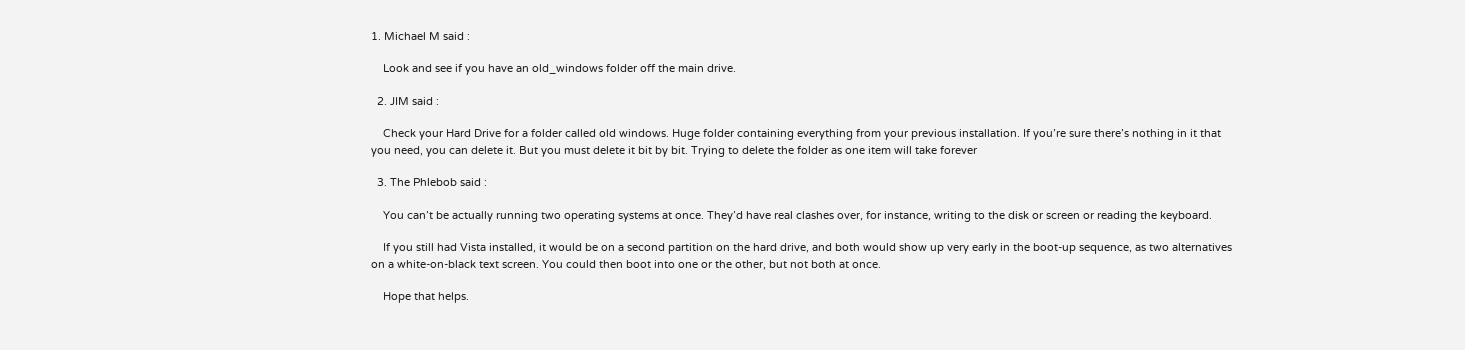1. Michael M said :

    Look and see if you have an old_windows folder off the main drive.

  2. JIM said :

    Check your Hard Drive for a folder called old windows. Huge folder containing everything from your previous installation. If you’re sure there’s nothing in it that you need, you can delete it. But you must delete it bit by bit. Trying to delete the folder as one item will take forever

  3. The Phlebob said :

    You can’t be actually running two operating systems at once. They’d have real clashes over, for instance, writing to the disk or screen or reading the keyboard.

    If you still had Vista installed, it would be on a second partition on the hard drive, and both would show up very early in the boot-up sequence, as two alternatives on a white-on-black text screen. You could then boot into one or the other, but not both at once.

    Hope that helps.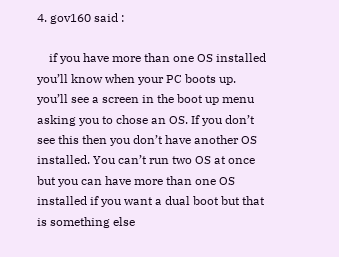4. gov160 said :

    if you have more than one OS installed you’ll know when your PC boots up. you’ll see a screen in the boot up menu asking you to chose an OS. If you don’t see this then you don’t have another OS installed. You can’t run two OS at once but you can have more than one OS installed if you want a dual boot but that is something else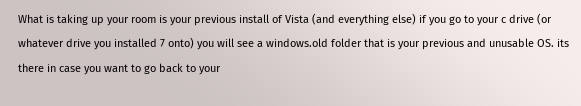What is taking up your room is your previous install of Vista (and everything else) if you go to your c drive (or whatever drive you installed 7 onto) you will see a windows.old folder that is your previous and unusable OS. its there in case you want to go back to your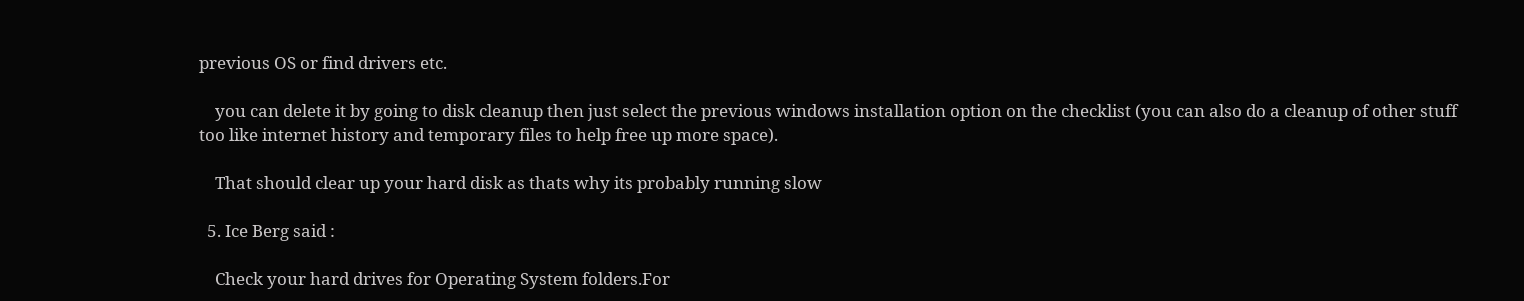previous OS or find drivers etc.

    you can delete it by going to disk cleanup then just select the previous windows installation option on the checklist (you can also do a cleanup of other stuff too like internet history and temporary files to help free up more space).

    That should clear up your hard disk as thats why its probably running slow

  5. Ice Berg said :

    Check your hard drives for Operating System folders.For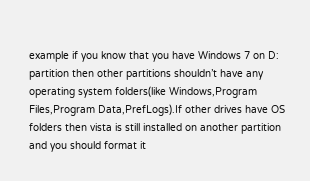example if you know that you have Windows 7 on D: partition then other partitions shouldn’t have any operating system folders(like Windows,Program Files,Program Data,PrefLogs).If other drives have OS folders then vista is still installed on another partition and you should format it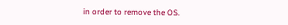in order to remove the OS.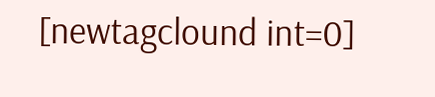[newtagclound int=0]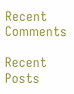Recent Comments

Recent Posts